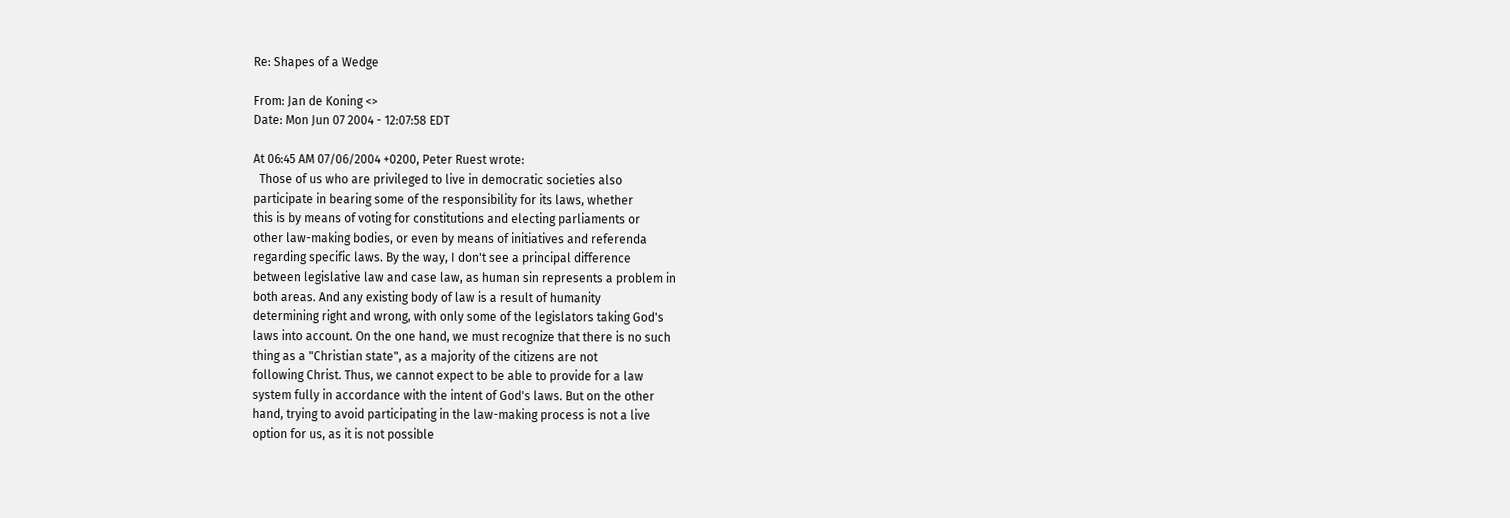Re: Shapes of a Wedge

From: Jan de Koning <>
Date: Mon Jun 07 2004 - 12:07:58 EDT

At 06:45 AM 07/06/2004 +0200, Peter Ruest wrote:
  Those of us who are privileged to live in democratic societies also
participate in bearing some of the responsibility for its laws, whether
this is by means of voting for constitutions and electing parliaments or
other law-making bodies, or even by means of initiatives and referenda
regarding specific laws. By the way, I don't see a principal difference
between legislative law and case law, as human sin represents a problem in
both areas. And any existing body of law is a result of humanity
determining right and wrong, with only some of the legislators taking God's
laws into account. On the one hand, we must recognize that there is no such
thing as a "Christian state", as a majority of the citizens are not
following Christ. Thus, we cannot expect to be able to provide for a law
system fully in accordance with the intent of God's laws. But on the other
hand, trying to avoid participating in the law-making process is not a live
option for us, as it is not possible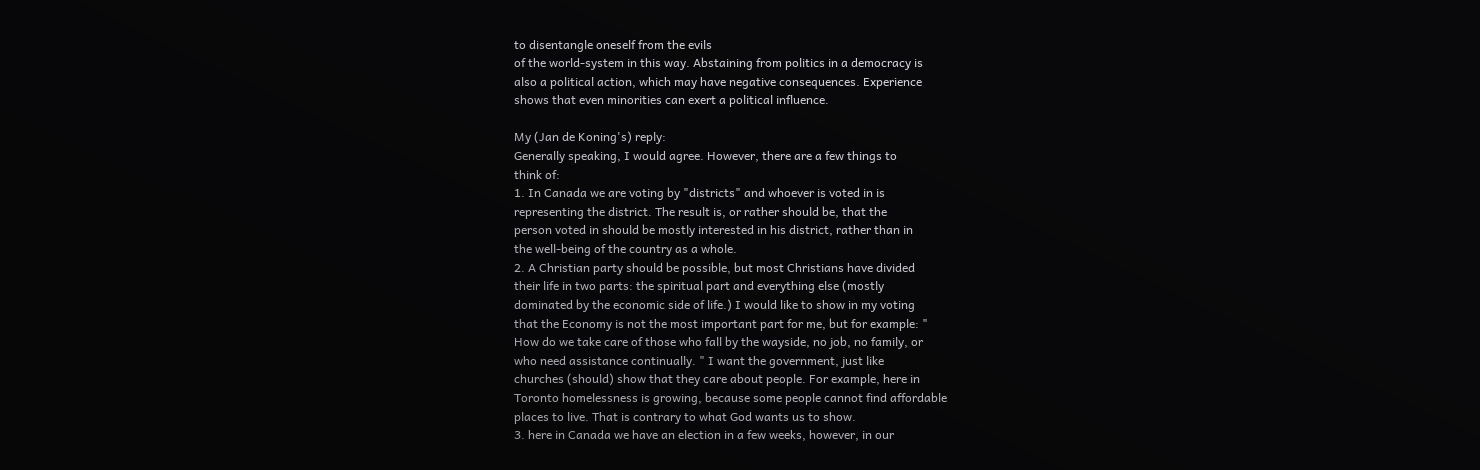to disentangle oneself from the evils
of the world-system in this way. Abstaining from politics in a democracy is
also a political action, which may have negative consequences. Experience
shows that even minorities can exert a political influence.

My (Jan de Koning's) reply:
Generally speaking, I would agree. However, there are a few things to
think of:
1. In Canada we are voting by "districts" and whoever is voted in is
representing the district. The result is, or rather should be, that the
person voted in should be mostly interested in his district, rather than in
the well-being of the country as a whole.
2. A Christian party should be possible, but most Christians have divided
their life in two parts: the spiritual part and everything else (mostly
dominated by the economic side of life.) I would like to show in my voting
that the Economy is not the most important part for me, but for example: "
How do we take care of those who fall by the wayside, no job, no family, or
who need assistance continually. " I want the government, just like
churches (should) show that they care about people. For example, here in
Toronto homelessness is growing, because some people cannot find affordable
places to live. That is contrary to what God wants us to show.
3. here in Canada we have an election in a few weeks, however, in our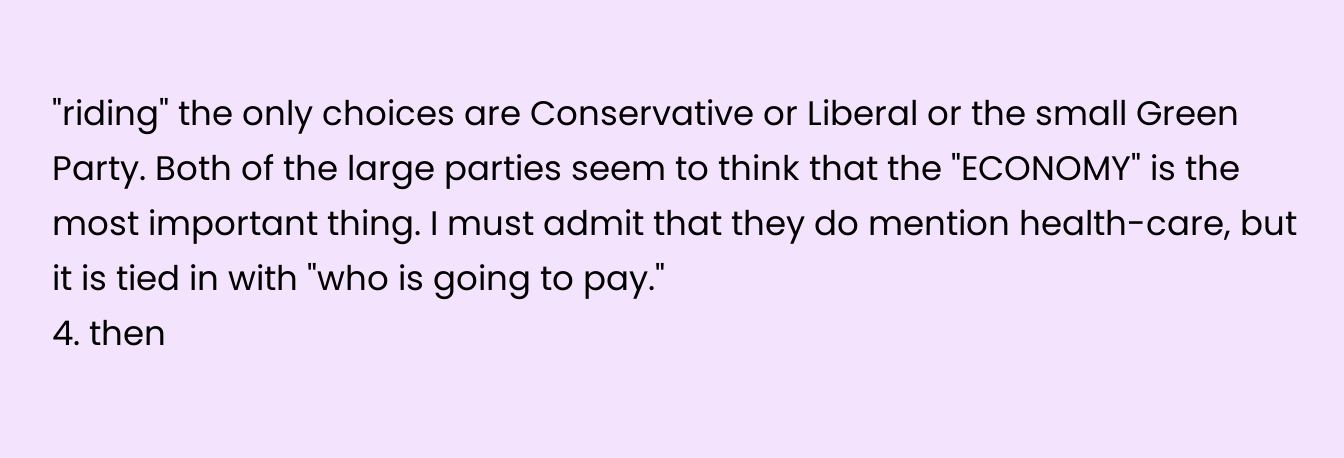"riding" the only choices are Conservative or Liberal or the small Green
Party. Both of the large parties seem to think that the "ECONOMY" is the
most important thing. I must admit that they do mention health-care, but
it is tied in with "who is going to pay."
4. then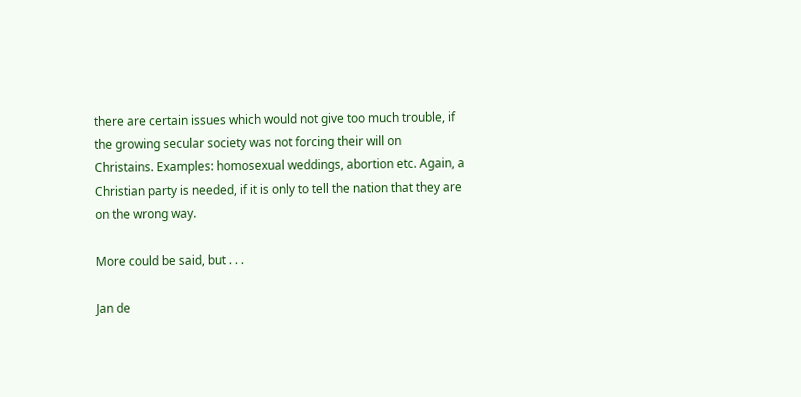there are certain issues which would not give too much trouble, if
the growing secular society was not forcing their will on
Christains. Examples: homosexual weddings, abortion etc. Again, a
Christian party is needed, if it is only to tell the nation that they are
on the wrong way.

More could be said, but . . .

Jan de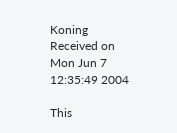Koning
Received on Mon Jun 7 12:35:49 2004

This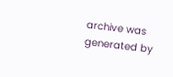archive was generated by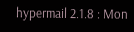hypermail 2.1.8 : Mon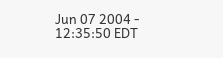Jun 07 2004 - 12:35:50 EDT